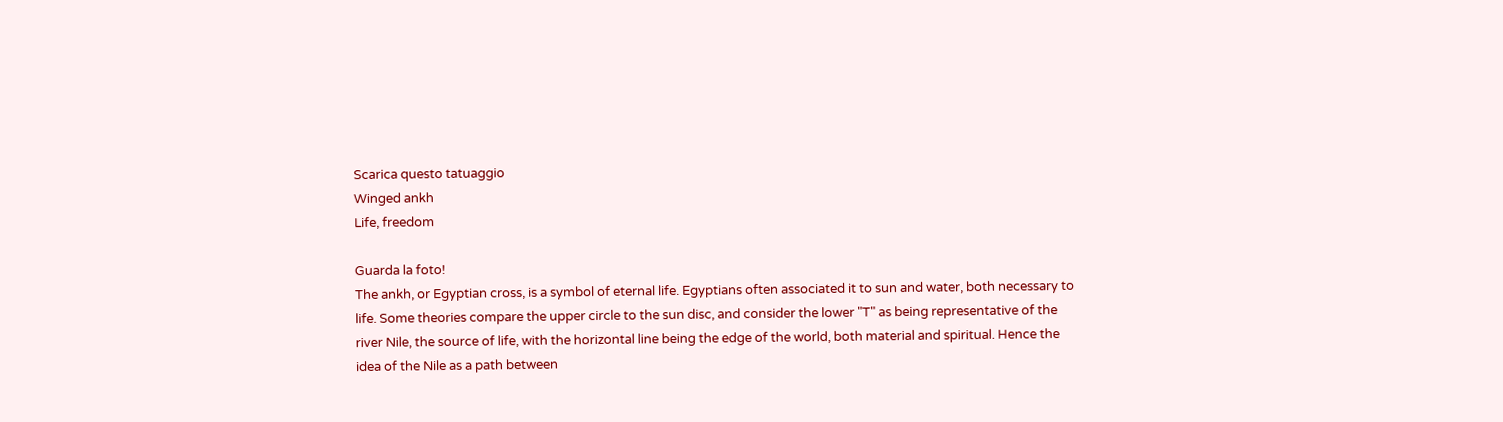Scarica questo tatuaggio
Winged ankh
Life, freedom

Guarda la foto!
The ankh, or Egyptian cross, is a symbol of eternal life. Egyptians often associated it to sun and water, both necessary to life. Some theories compare the upper circle to the sun disc, and consider the lower "T" as being representative of the river Nile, the source of life, with the horizontal line being the edge of the world, both material and spiritual. Hence the idea of the Nile as a path between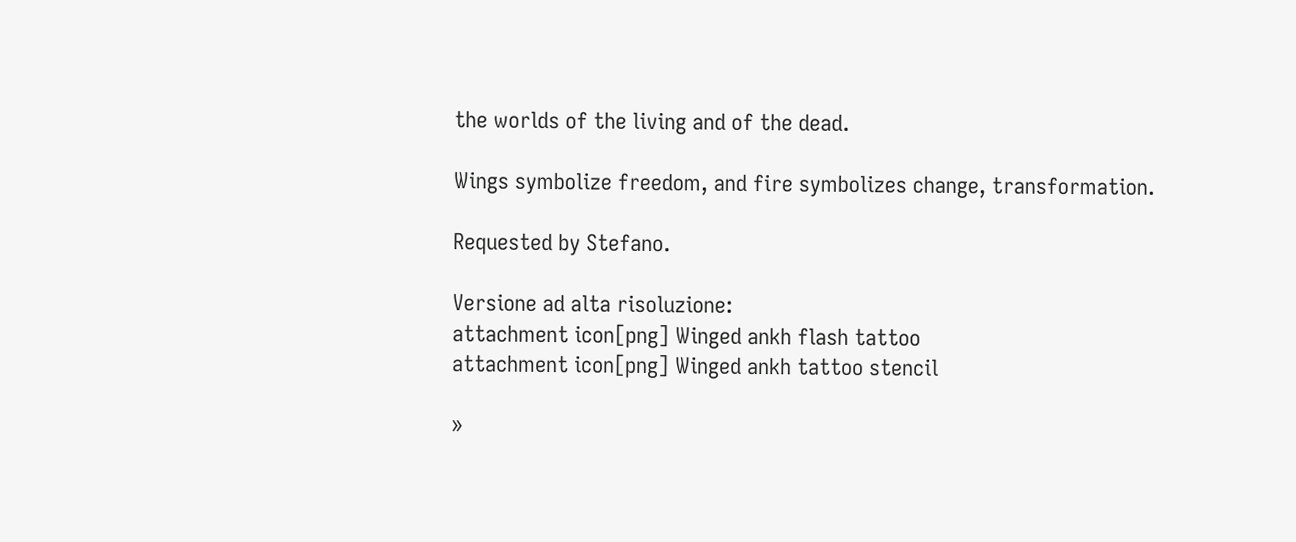the worlds of the living and of the dead.

Wings symbolize freedom, and fire symbolizes change, transformation.

Requested by Stefano.

Versione ad alta risoluzione:
attachment icon[png] Winged ankh flash tattoo
attachment icon[png] Winged ankh tattoo stencil

»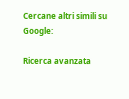Cercane altri simili su Google:

Ricerca avanzata